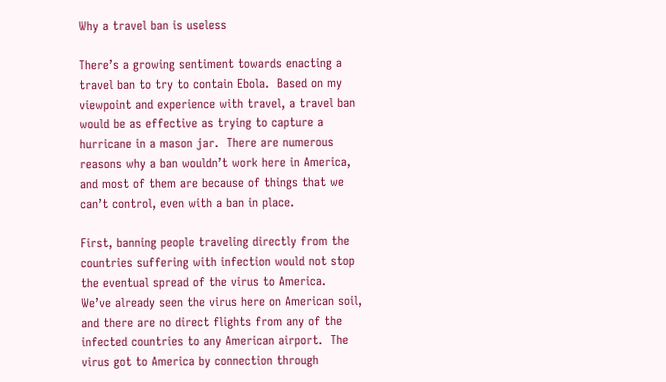Why a travel ban is useless

There’s a growing sentiment towards enacting a travel ban to try to contain Ebola.  Based on my viewpoint and experience with travel, a travel ban would be as effective as trying to capture a hurricane in a mason jar.  There are numerous reasons why a ban wouldn’t work here in America, and most of them are because of things that we can’t control, even with a ban in place.

First, banning people traveling directly from the countries suffering with infection would not stop the eventual spread of the virus to America.  We’ve already seen the virus here on American soil, and there are no direct flights from any of the infected countries to any American airport.  The virus got to America by connection through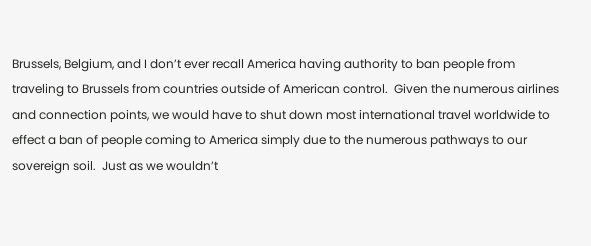Brussels, Belgium, and I don’t ever recall America having authority to ban people from traveling to Brussels from countries outside of American control.  Given the numerous airlines and connection points, we would have to shut down most international travel worldwide to effect a ban of people coming to America simply due to the numerous pathways to our sovereign soil.  Just as we wouldn’t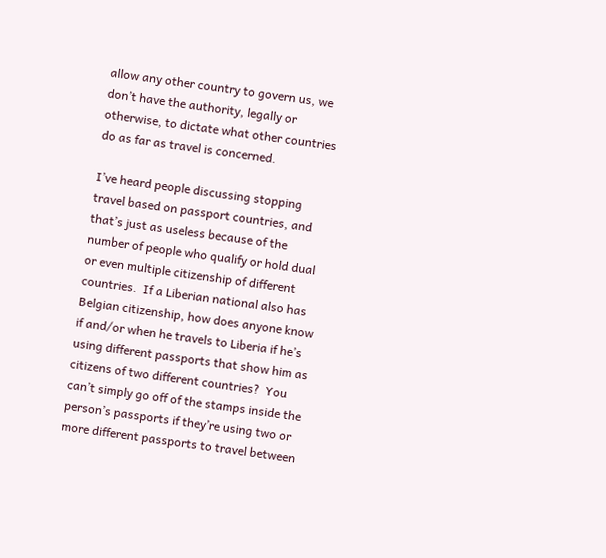allow any other country to govern us, we don’t have the authority, legally or otherwise, to dictate what other countries do as far as travel is concerned.

I’ve heard people discussing stopping travel based on passport countries, and that’s just as useless because of the number of people who qualify or hold dual or even multiple citizenship of different countries.  If a Liberian national also has Belgian citizenship, how does anyone know if and/or when he travels to Liberia if he’s using different passports that show him as citizens of two different countries?  You can’t simply go off of the stamps inside the person’s passports if they’re using two or more different passports to travel between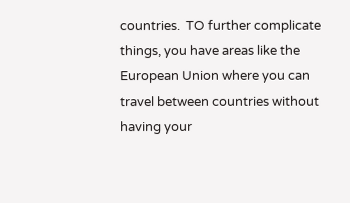countries.  TO further complicate things, you have areas like the European Union where you can travel between countries without having your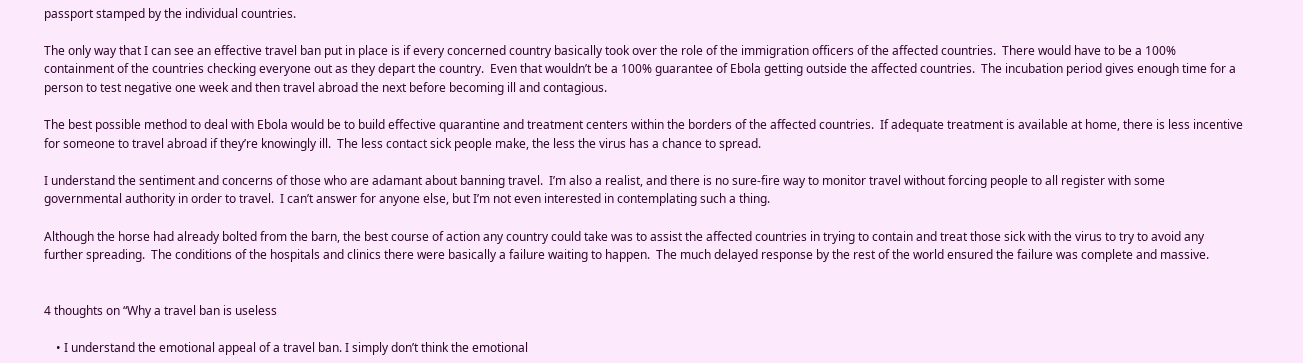passport stamped by the individual countries.

The only way that I can see an effective travel ban put in place is if every concerned country basically took over the role of the immigration officers of the affected countries.  There would have to be a 100% containment of the countries checking everyone out as they depart the country.  Even that wouldn’t be a 100% guarantee of Ebola getting outside the affected countries.  The incubation period gives enough time for a person to test negative one week and then travel abroad the next before becoming ill and contagious.

The best possible method to deal with Ebola would be to build effective quarantine and treatment centers within the borders of the affected countries.  If adequate treatment is available at home, there is less incentive for someone to travel abroad if they’re knowingly ill.  The less contact sick people make, the less the virus has a chance to spread.

I understand the sentiment and concerns of those who are adamant about banning travel.  I’m also a realist, and there is no sure-fire way to monitor travel without forcing people to all register with some governmental authority in order to travel.  I can’t answer for anyone else, but I’m not even interested in contemplating such a thing.

Although the horse had already bolted from the barn, the best course of action any country could take was to assist the affected countries in trying to contain and treat those sick with the virus to try to avoid any further spreading.  The conditions of the hospitals and clinics there were basically a failure waiting to happen.  The much delayed response by the rest of the world ensured the failure was complete and massive.


4 thoughts on “Why a travel ban is useless

    • I understand the emotional appeal of a travel ban. I simply don’t think the emotional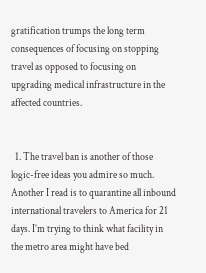gratification trumps the long term consequences of focusing on stopping travel as opposed to focusing on upgrading medical infrastructure in the affected countries.


  1. The travel ban is another of those logic-free ideas you admire so much. Another I read is to quarantine all inbound international travelers to America for 21 days. I’m trying to think what facility in the metro area might have bed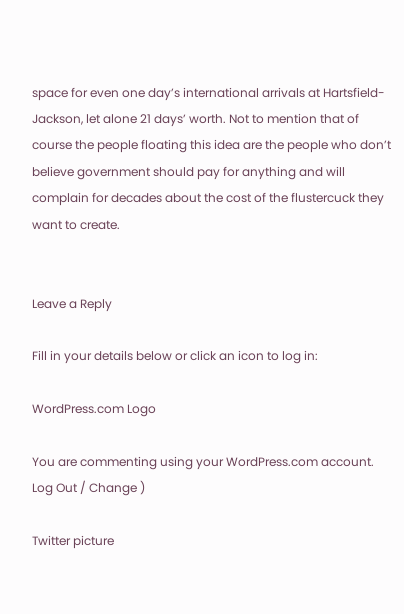space for even one day’s international arrivals at Hartsfield-Jackson, let alone 21 days’ worth. Not to mention that of course the people floating this idea are the people who don’t believe government should pay for anything and will complain for decades about the cost of the flustercuck they want to create.


Leave a Reply

Fill in your details below or click an icon to log in:

WordPress.com Logo

You are commenting using your WordPress.com account. Log Out / Change )

Twitter picture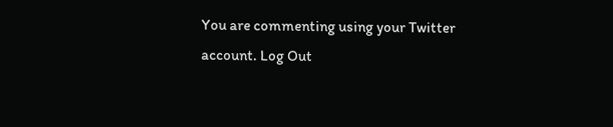You are commenting using your Twitter account. Log Out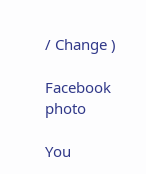/ Change )

Facebook photo

You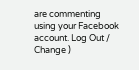are commenting using your Facebook account. Log Out / Change )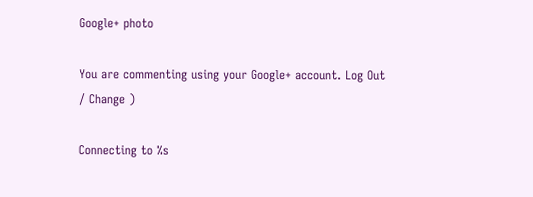Google+ photo

You are commenting using your Google+ account. Log Out / Change )

Connecting to %s